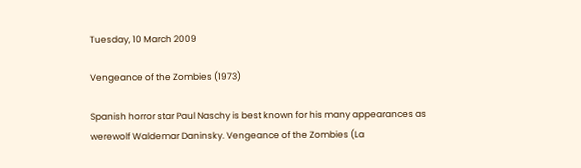Tuesday, 10 March 2009

Vengeance of the Zombies (1973)

Spanish horror star Paul Naschy is best known for his many appearances as werewolf Waldemar Daninsky. Vengeance of the Zombies (La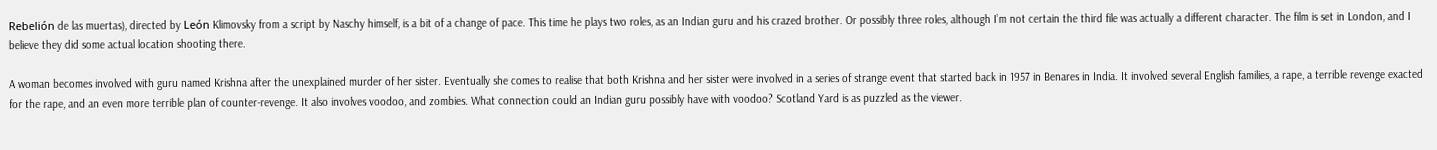Rebelión de las muertas), directed by León Klimovsky from a script by Naschy himself, is a bit of a change of pace. This time he plays two roles, as an Indian guru and his crazed brother. Or possibly three roles, although I’m not certain the third file was actually a different character. The film is set in London, and I believe they did some actual location shooting there.

A woman becomes involved with guru named Krishna after the unexplained murder of her sister. Eventually she comes to realise that both Krishna and her sister were involved in a series of strange event that started back in 1957 in Benares in India. It involved several English families, a rape, a terrible revenge exacted for the rape, and an even more terrible plan of counter-revenge. It also involves voodoo, and zombies. What connection could an Indian guru possibly have with voodoo? Scotland Yard is as puzzled as the viewer.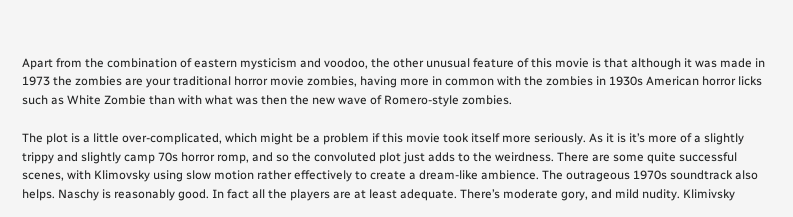Apart from the combination of eastern mysticism and voodoo, the other unusual feature of this movie is that although it was made in 1973 the zombies are your traditional horror movie zombies, having more in common with the zombies in 1930s American horror licks such as White Zombie than with what was then the new wave of Romero-style zombies.

The plot is a little over-complicated, which might be a problem if this movie took itself more seriously. As it is it’s more of a slightly trippy and slightly camp 70s horror romp, and so the convoluted plot just adds to the weirdness. There are some quite successful scenes, with Klimovsky using slow motion rather effectively to create a dream-like ambience. The outrageous 1970s soundtrack also helps. Naschy is reasonably good. In fact all the players are at least adequate. There’s moderate gory, and mild nudity. Klimivsky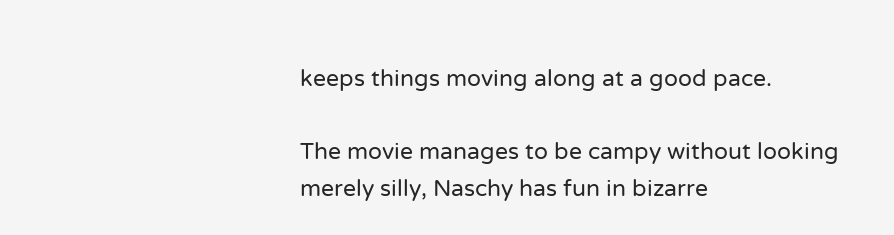keeps things moving along at a good pace.

The movie manages to be campy without looking merely silly, Naschy has fun in bizarre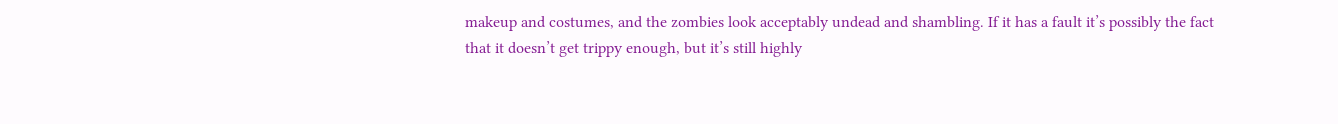makeup and costumes, and the zombies look acceptably undead and shambling. If it has a fault it’s possibly the fact that it doesn’t get trippy enough, but it’s still highly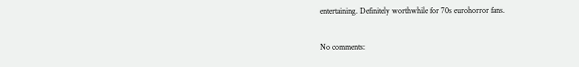entertaining. Definitely worthwhile for 70s eurohorror fans.

No comments: